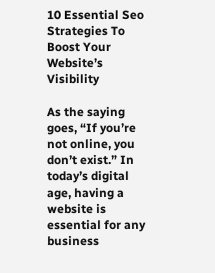10 Essential Seo Strategies To Boost Your Website’s Visibility

As the saying goes, “If you’re not online, you don’t exist.” In today’s digital age, having a website is essential for any business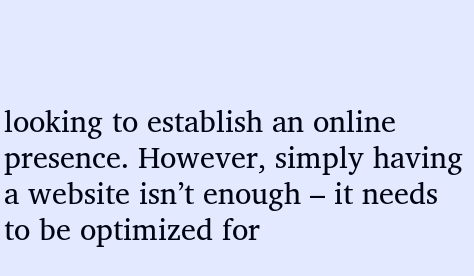looking to establish an online presence. However, simply having a website isn’t enough – it needs to be optimized for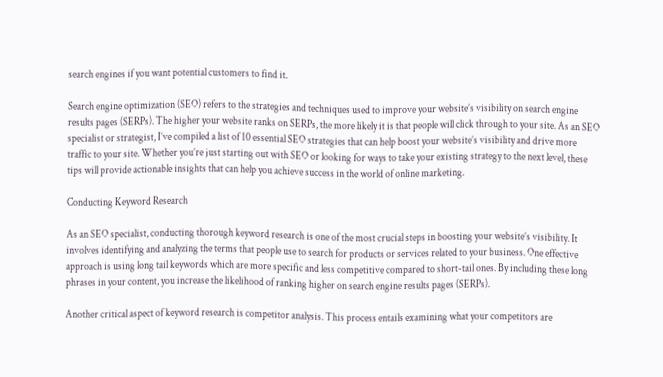search engines if you want potential customers to find it.

Search engine optimization (SEO) refers to the strategies and techniques used to improve your website’s visibility on search engine results pages (SERPs). The higher your website ranks on SERPs, the more likely it is that people will click through to your site. As an SEO specialist or strategist, I’ve compiled a list of 10 essential SEO strategies that can help boost your website’s visibility and drive more traffic to your site. Whether you’re just starting out with SEO or looking for ways to take your existing strategy to the next level, these tips will provide actionable insights that can help you achieve success in the world of online marketing.

Conducting Keyword Research

As an SEO specialist, conducting thorough keyword research is one of the most crucial steps in boosting your website’s visibility. It involves identifying and analyzing the terms that people use to search for products or services related to your business. One effective approach is using long tail keywords which are more specific and less competitive compared to short-tail ones. By including these long phrases in your content, you increase the likelihood of ranking higher on search engine results pages (SERPs).

Another critical aspect of keyword research is competitor analysis. This process entails examining what your competitors are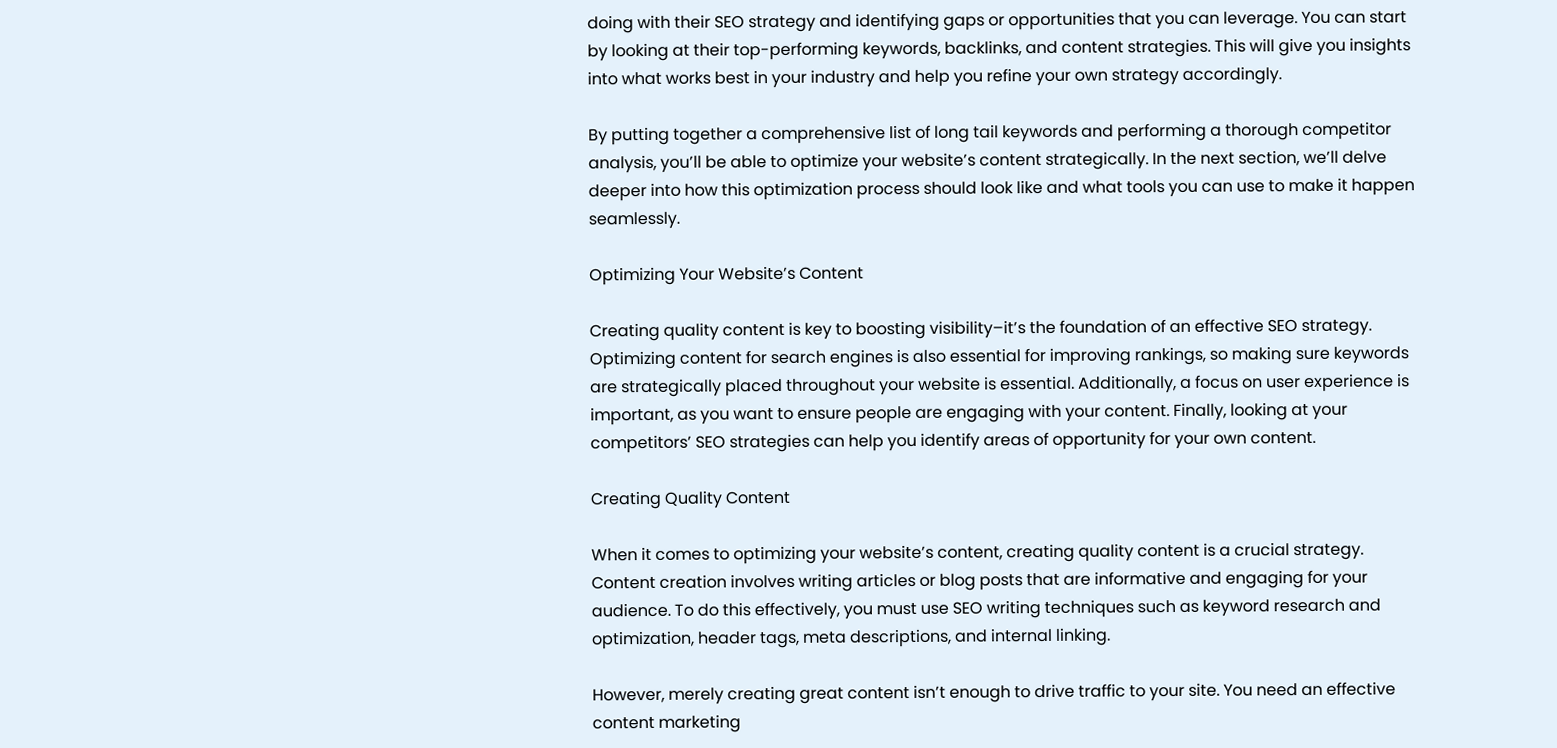doing with their SEO strategy and identifying gaps or opportunities that you can leverage. You can start by looking at their top-performing keywords, backlinks, and content strategies. This will give you insights into what works best in your industry and help you refine your own strategy accordingly.

By putting together a comprehensive list of long tail keywords and performing a thorough competitor analysis, you’ll be able to optimize your website’s content strategically. In the next section, we’ll delve deeper into how this optimization process should look like and what tools you can use to make it happen seamlessly.

Optimizing Your Website’s Content

Creating quality content is key to boosting visibility–it’s the foundation of an effective SEO strategy. Optimizing content for search engines is also essential for improving rankings, so making sure keywords are strategically placed throughout your website is essential. Additionally, a focus on user experience is important, as you want to ensure people are engaging with your content. Finally, looking at your competitors’ SEO strategies can help you identify areas of opportunity for your own content.

Creating Quality Content

When it comes to optimizing your website’s content, creating quality content is a crucial strategy. Content creation involves writing articles or blog posts that are informative and engaging for your audience. To do this effectively, you must use SEO writing techniques such as keyword research and optimization, header tags, meta descriptions, and internal linking.

However, merely creating great content isn’t enough to drive traffic to your site. You need an effective content marketing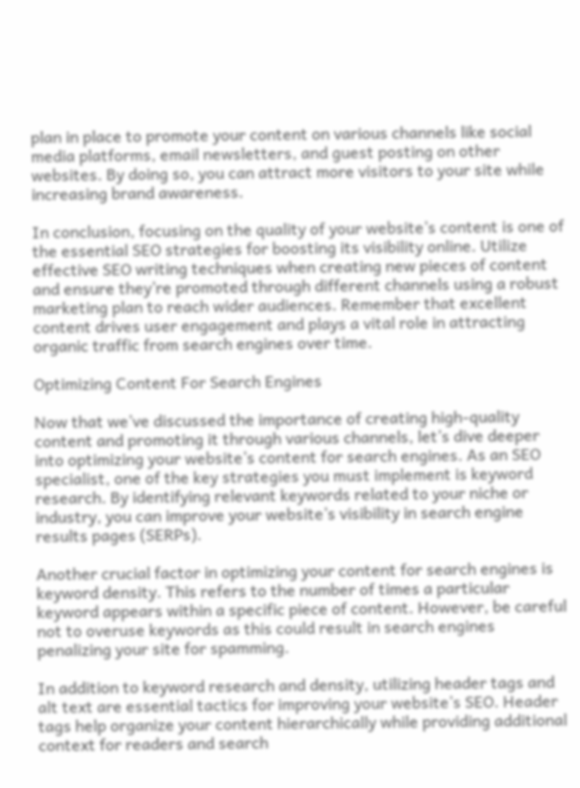plan in place to promote your content on various channels like social media platforms, email newsletters, and guest posting on other websites. By doing so, you can attract more visitors to your site while increasing brand awareness.

In conclusion, focusing on the quality of your website’s content is one of the essential SEO strategies for boosting its visibility online. Utilize effective SEO writing techniques when creating new pieces of content and ensure they’re promoted through different channels using a robust marketing plan to reach wider audiences. Remember that excellent content drives user engagement and plays a vital role in attracting organic traffic from search engines over time.

Optimizing Content For Search Engines

Now that we’ve discussed the importance of creating high-quality content and promoting it through various channels, let’s dive deeper into optimizing your website’s content for search engines. As an SEO specialist, one of the key strategies you must implement is keyword research. By identifying relevant keywords related to your niche or industry, you can improve your website’s visibility in search engine results pages (SERPs).

Another crucial factor in optimizing your content for search engines is keyword density. This refers to the number of times a particular keyword appears within a specific piece of content. However, be careful not to overuse keywords as this could result in search engines penalizing your site for spamming.

In addition to keyword research and density, utilizing header tags and alt text are essential tactics for improving your website’s SEO. Header tags help organize your content hierarchically while providing additional context for readers and search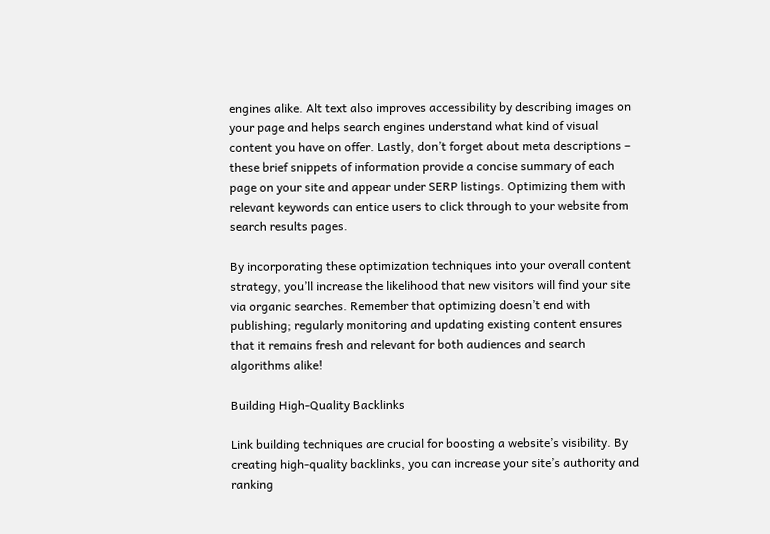engines alike. Alt text also improves accessibility by describing images on your page and helps search engines understand what kind of visual content you have on offer. Lastly, don’t forget about meta descriptions – these brief snippets of information provide a concise summary of each page on your site and appear under SERP listings. Optimizing them with relevant keywords can entice users to click through to your website from search results pages.

By incorporating these optimization techniques into your overall content strategy, you’ll increase the likelihood that new visitors will find your site via organic searches. Remember that optimizing doesn’t end with publishing; regularly monitoring and updating existing content ensures that it remains fresh and relevant for both audiences and search algorithms alike!

Building High-Quality Backlinks

Link building techniques are crucial for boosting a website’s visibility. By creating high-quality backlinks, you can increase your site’s authority and ranking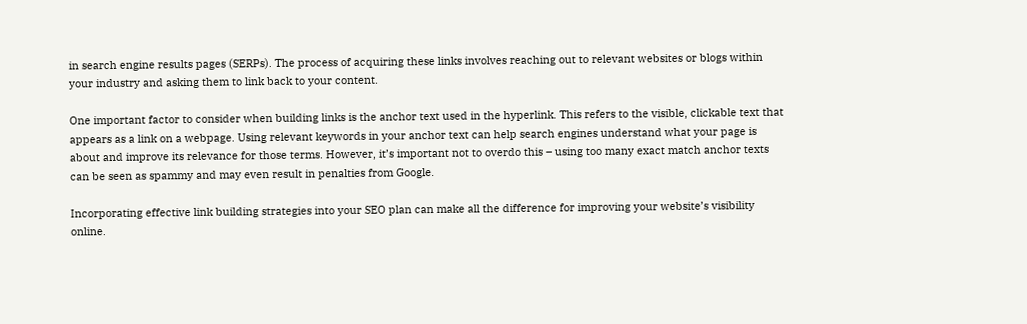in search engine results pages (SERPs). The process of acquiring these links involves reaching out to relevant websites or blogs within your industry and asking them to link back to your content.

One important factor to consider when building links is the anchor text used in the hyperlink. This refers to the visible, clickable text that appears as a link on a webpage. Using relevant keywords in your anchor text can help search engines understand what your page is about and improve its relevance for those terms. However, it’s important not to overdo this – using too many exact match anchor texts can be seen as spammy and may even result in penalties from Google.

Incorporating effective link building strategies into your SEO plan can make all the difference for improving your website’s visibility online.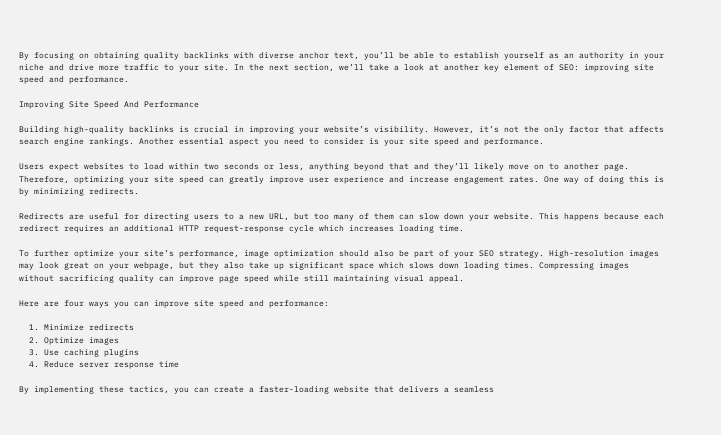By focusing on obtaining quality backlinks with diverse anchor text, you’ll be able to establish yourself as an authority in your niche and drive more traffic to your site. In the next section, we’ll take a look at another key element of SEO: improving site speed and performance.

Improving Site Speed And Performance

Building high-quality backlinks is crucial in improving your website’s visibility. However, it’s not the only factor that affects search engine rankings. Another essential aspect you need to consider is your site speed and performance.

Users expect websites to load within two seconds or less, anything beyond that and they’ll likely move on to another page. Therefore, optimizing your site speed can greatly improve user experience and increase engagement rates. One way of doing this is by minimizing redirects.

Redirects are useful for directing users to a new URL, but too many of them can slow down your website. This happens because each redirect requires an additional HTTP request-response cycle which increases loading time.

To further optimize your site’s performance, image optimization should also be part of your SEO strategy. High-resolution images may look great on your webpage, but they also take up significant space which slows down loading times. Compressing images without sacrificing quality can improve page speed while still maintaining visual appeal.

Here are four ways you can improve site speed and performance:

  1. Minimize redirects
  2. Optimize images
  3. Use caching plugins
  4. Reduce server response time

By implementing these tactics, you can create a faster-loading website that delivers a seamless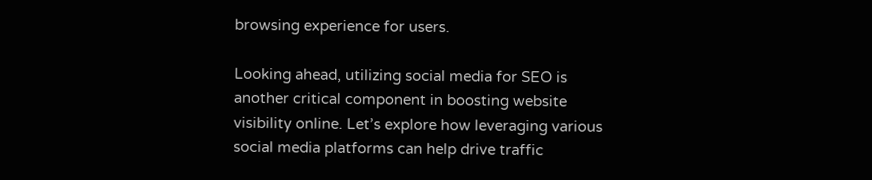browsing experience for users.

Looking ahead, utilizing social media for SEO is another critical component in boosting website visibility online. Let’s explore how leveraging various social media platforms can help drive traffic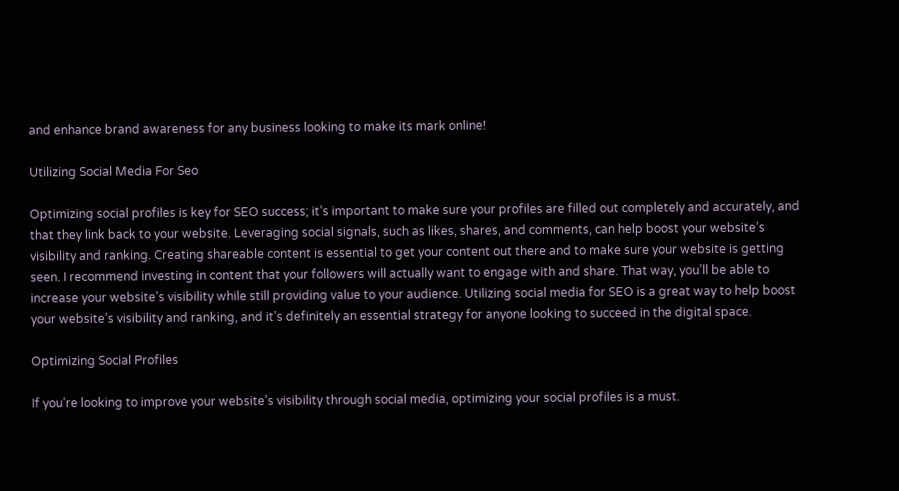and enhance brand awareness for any business looking to make its mark online!

Utilizing Social Media For Seo

Optimizing social profiles is key for SEO success; it’s important to make sure your profiles are filled out completely and accurately, and that they link back to your website. Leveraging social signals, such as likes, shares, and comments, can help boost your website’s visibility and ranking. Creating shareable content is essential to get your content out there and to make sure your website is getting seen. I recommend investing in content that your followers will actually want to engage with and share. That way, you’ll be able to increase your website’s visibility while still providing value to your audience. Utilizing social media for SEO is a great way to help boost your website’s visibility and ranking, and it’s definitely an essential strategy for anyone looking to succeed in the digital space.

Optimizing Social Profiles

If you’re looking to improve your website’s visibility through social media, optimizing your social profiles is a must.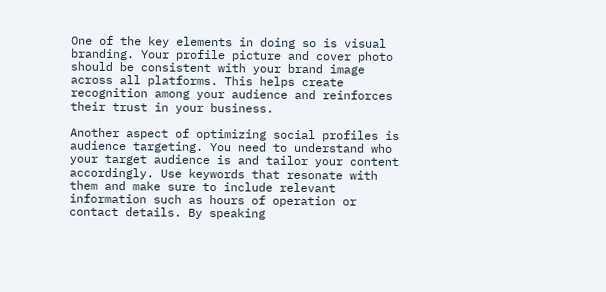One of the key elements in doing so is visual branding. Your profile picture and cover photo should be consistent with your brand image across all platforms. This helps create recognition among your audience and reinforces their trust in your business.

Another aspect of optimizing social profiles is audience targeting. You need to understand who your target audience is and tailor your content accordingly. Use keywords that resonate with them and make sure to include relevant information such as hours of operation or contact details. By speaking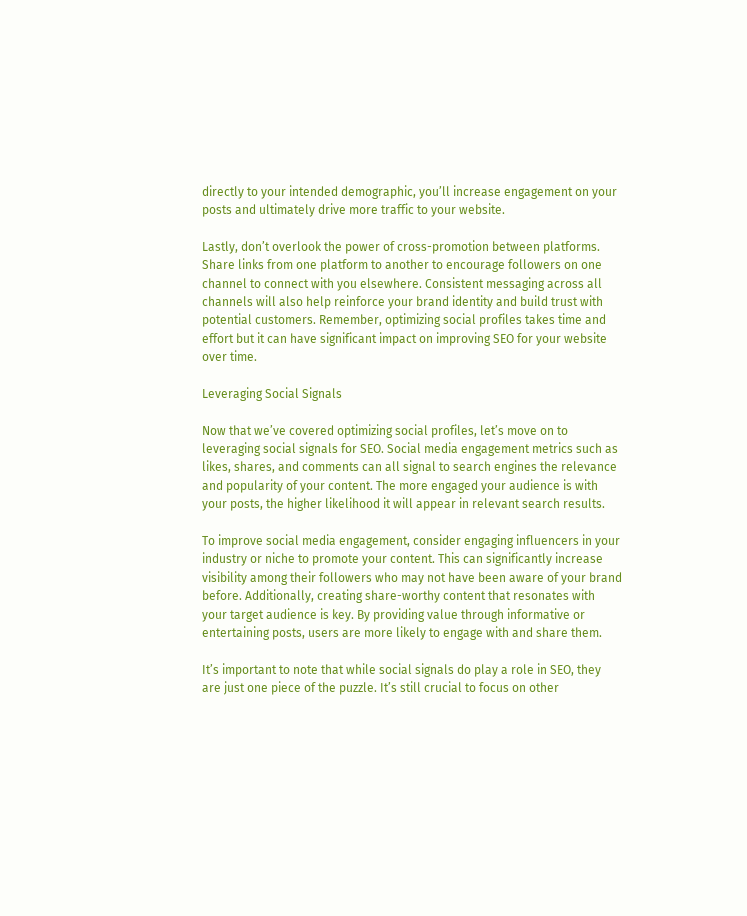directly to your intended demographic, you’ll increase engagement on your posts and ultimately drive more traffic to your website.

Lastly, don’t overlook the power of cross-promotion between platforms. Share links from one platform to another to encourage followers on one channel to connect with you elsewhere. Consistent messaging across all channels will also help reinforce your brand identity and build trust with potential customers. Remember, optimizing social profiles takes time and effort but it can have significant impact on improving SEO for your website over time.

Leveraging Social Signals

Now that we’ve covered optimizing social profiles, let’s move on to leveraging social signals for SEO. Social media engagement metrics such as likes, shares, and comments can all signal to search engines the relevance and popularity of your content. The more engaged your audience is with your posts, the higher likelihood it will appear in relevant search results.

To improve social media engagement, consider engaging influencers in your industry or niche to promote your content. This can significantly increase visibility among their followers who may not have been aware of your brand before. Additionally, creating share-worthy content that resonates with your target audience is key. By providing value through informative or entertaining posts, users are more likely to engage with and share them.

It’s important to note that while social signals do play a role in SEO, they are just one piece of the puzzle. It’s still crucial to focus on other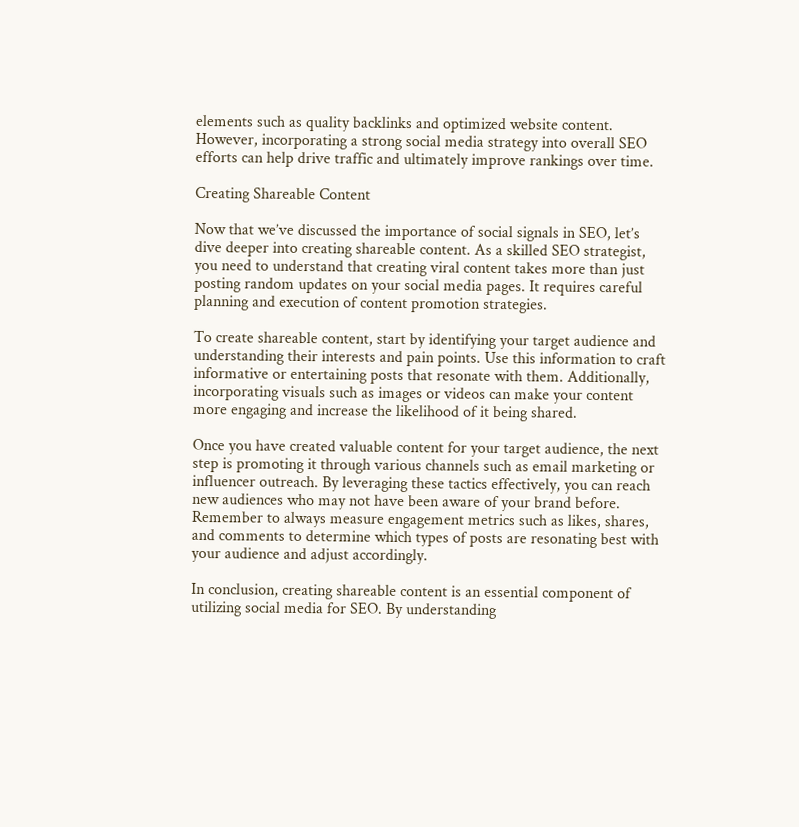elements such as quality backlinks and optimized website content. However, incorporating a strong social media strategy into overall SEO efforts can help drive traffic and ultimately improve rankings over time.

Creating Shareable Content

Now that we’ve discussed the importance of social signals in SEO, let’s dive deeper into creating shareable content. As a skilled SEO strategist, you need to understand that creating viral content takes more than just posting random updates on your social media pages. It requires careful planning and execution of content promotion strategies.

To create shareable content, start by identifying your target audience and understanding their interests and pain points. Use this information to craft informative or entertaining posts that resonate with them. Additionally, incorporating visuals such as images or videos can make your content more engaging and increase the likelihood of it being shared.

Once you have created valuable content for your target audience, the next step is promoting it through various channels such as email marketing or influencer outreach. By leveraging these tactics effectively, you can reach new audiences who may not have been aware of your brand before. Remember to always measure engagement metrics such as likes, shares, and comments to determine which types of posts are resonating best with your audience and adjust accordingly.

In conclusion, creating shareable content is an essential component of utilizing social media for SEO. By understanding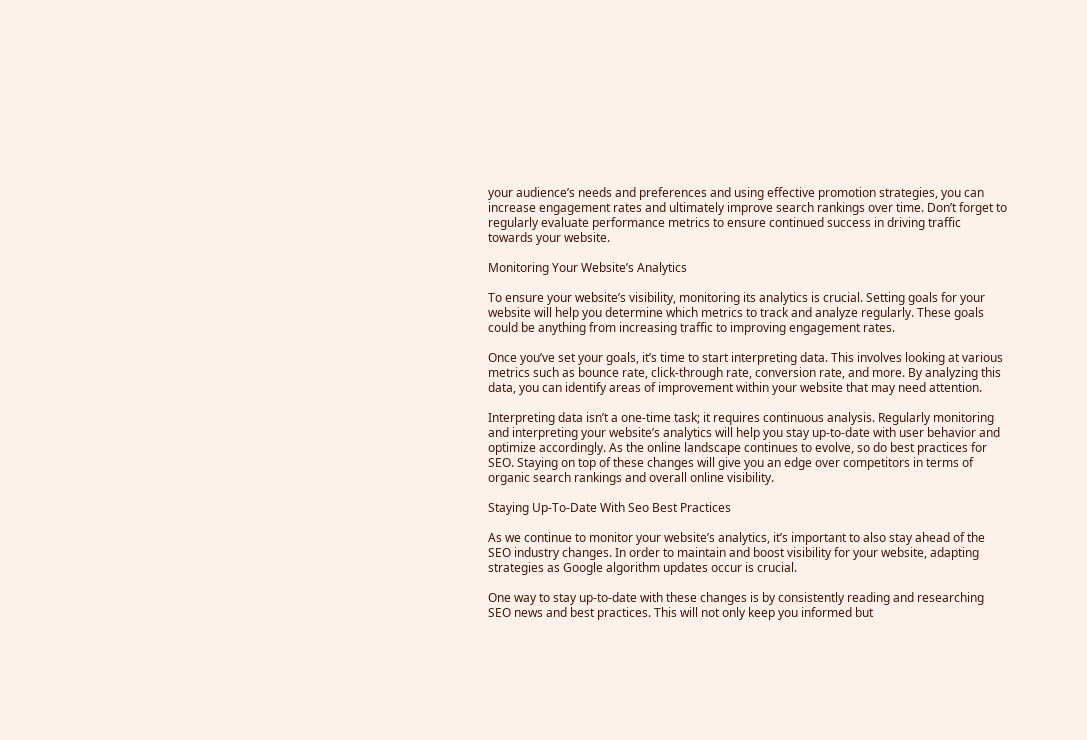your audience’s needs and preferences and using effective promotion strategies, you can increase engagement rates and ultimately improve search rankings over time. Don’t forget to regularly evaluate performance metrics to ensure continued success in driving traffic towards your website.

Monitoring Your Website’s Analytics

To ensure your website’s visibility, monitoring its analytics is crucial. Setting goals for your website will help you determine which metrics to track and analyze regularly. These goals could be anything from increasing traffic to improving engagement rates.

Once you’ve set your goals, it’s time to start interpreting data. This involves looking at various metrics such as bounce rate, click-through rate, conversion rate, and more. By analyzing this data, you can identify areas of improvement within your website that may need attention.

Interpreting data isn’t a one-time task; it requires continuous analysis. Regularly monitoring and interpreting your website’s analytics will help you stay up-to-date with user behavior and optimize accordingly. As the online landscape continues to evolve, so do best practices for SEO. Staying on top of these changes will give you an edge over competitors in terms of organic search rankings and overall online visibility.

Staying Up-To-Date With Seo Best Practices

As we continue to monitor your website’s analytics, it’s important to also stay ahead of the SEO industry changes. In order to maintain and boost visibility for your website, adapting strategies as Google algorithm updates occur is crucial.

One way to stay up-to-date with these changes is by consistently reading and researching SEO news and best practices. This will not only keep you informed but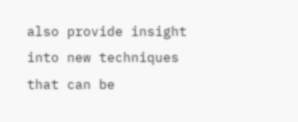also provide insight into new techniques that can be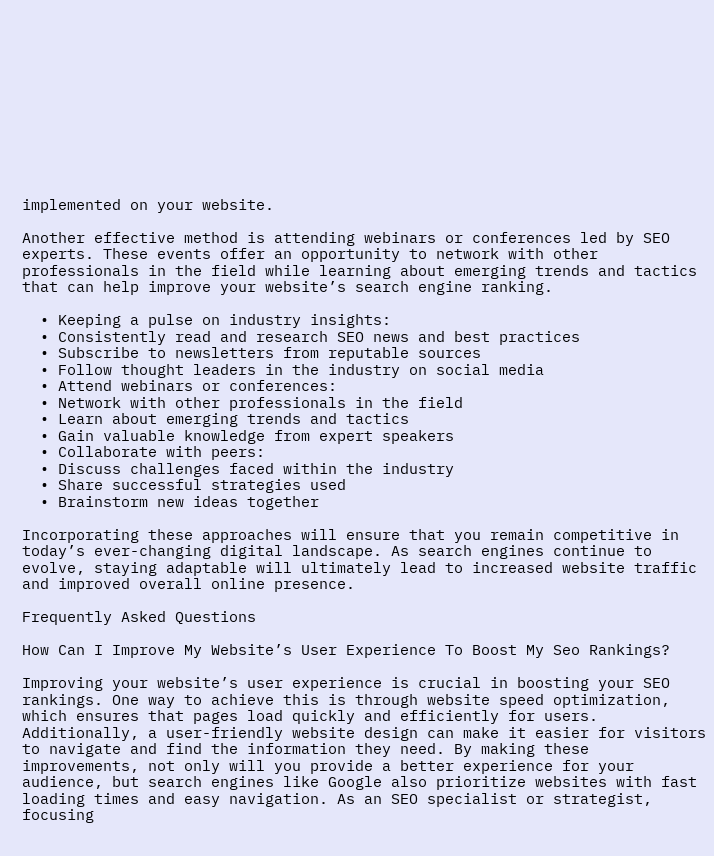implemented on your website.

Another effective method is attending webinars or conferences led by SEO experts. These events offer an opportunity to network with other professionals in the field while learning about emerging trends and tactics that can help improve your website’s search engine ranking.

  • Keeping a pulse on industry insights:
  • Consistently read and research SEO news and best practices
  • Subscribe to newsletters from reputable sources
  • Follow thought leaders in the industry on social media
  • Attend webinars or conferences:
  • Network with other professionals in the field
  • Learn about emerging trends and tactics
  • Gain valuable knowledge from expert speakers
  • Collaborate with peers:
  • Discuss challenges faced within the industry
  • Share successful strategies used
  • Brainstorm new ideas together

Incorporating these approaches will ensure that you remain competitive in today’s ever-changing digital landscape. As search engines continue to evolve, staying adaptable will ultimately lead to increased website traffic and improved overall online presence.

Frequently Asked Questions

How Can I Improve My Website’s User Experience To Boost My Seo Rankings?

Improving your website’s user experience is crucial in boosting your SEO rankings. One way to achieve this is through website speed optimization, which ensures that pages load quickly and efficiently for users. Additionally, a user-friendly website design can make it easier for visitors to navigate and find the information they need. By making these improvements, not only will you provide a better experience for your audience, but search engines like Google also prioritize websites with fast loading times and easy navigation. As an SEO specialist or strategist, focusing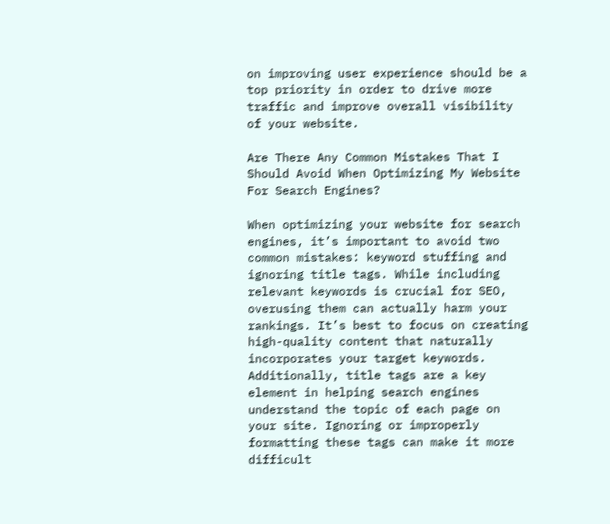on improving user experience should be a top priority in order to drive more traffic and improve overall visibility of your website.

Are There Any Common Mistakes That I Should Avoid When Optimizing My Website For Search Engines?

When optimizing your website for search engines, it’s important to avoid two common mistakes: keyword stuffing and ignoring title tags. While including relevant keywords is crucial for SEO, overusing them can actually harm your rankings. It’s best to focus on creating high-quality content that naturally incorporates your target keywords. Additionally, title tags are a key element in helping search engines understand the topic of each page on your site. Ignoring or improperly formatting these tags can make it more difficult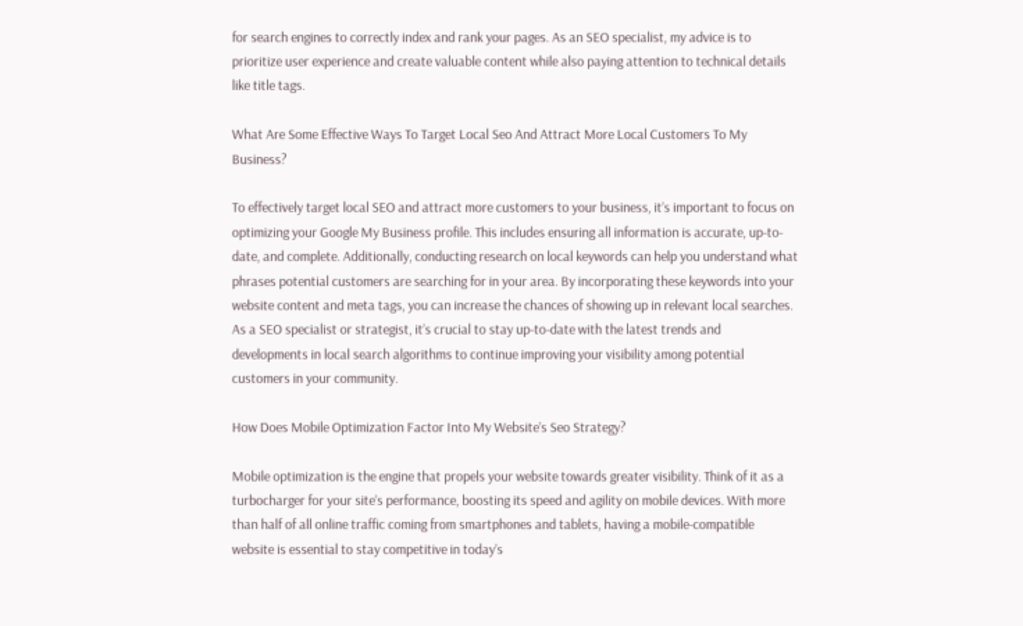for search engines to correctly index and rank your pages. As an SEO specialist, my advice is to prioritize user experience and create valuable content while also paying attention to technical details like title tags.

What Are Some Effective Ways To Target Local Seo And Attract More Local Customers To My Business?

To effectively target local SEO and attract more customers to your business, it’s important to focus on optimizing your Google My Business profile. This includes ensuring all information is accurate, up-to-date, and complete. Additionally, conducting research on local keywords can help you understand what phrases potential customers are searching for in your area. By incorporating these keywords into your website content and meta tags, you can increase the chances of showing up in relevant local searches. As a SEO specialist or strategist, it’s crucial to stay up-to-date with the latest trends and developments in local search algorithms to continue improving your visibility among potential customers in your community.

How Does Mobile Optimization Factor Into My Website’s Seo Strategy?

Mobile optimization is the engine that propels your website towards greater visibility. Think of it as a turbocharger for your site’s performance, boosting its speed and agility on mobile devices. With more than half of all online traffic coming from smartphones and tablets, having a mobile-compatible website is essential to stay competitive in today’s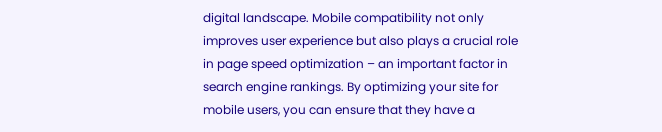digital landscape. Mobile compatibility not only improves user experience but also plays a crucial role in page speed optimization – an important factor in search engine rankings. By optimizing your site for mobile users, you can ensure that they have a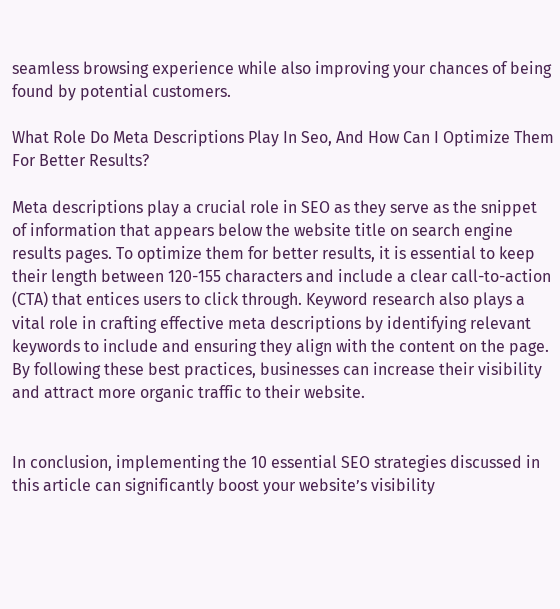seamless browsing experience while also improving your chances of being found by potential customers.

What Role Do Meta Descriptions Play In Seo, And How Can I Optimize Them For Better Results?

Meta descriptions play a crucial role in SEO as they serve as the snippet of information that appears below the website title on search engine results pages. To optimize them for better results, it is essential to keep their length between 120-155 characters and include a clear call-to-action (CTA) that entices users to click through. Keyword research also plays a vital role in crafting effective meta descriptions by identifying relevant keywords to include and ensuring they align with the content on the page. By following these best practices, businesses can increase their visibility and attract more organic traffic to their website.


In conclusion, implementing the 10 essential SEO strategies discussed in this article can significantly boost your website’s visibility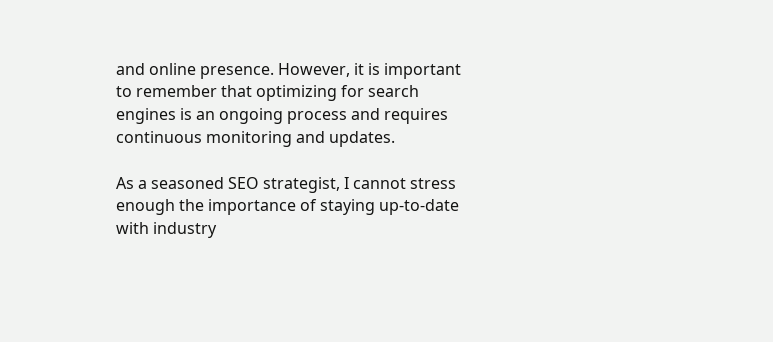and online presence. However, it is important to remember that optimizing for search engines is an ongoing process and requires continuous monitoring and updates.

As a seasoned SEO strategist, I cannot stress enough the importance of staying up-to-date with industry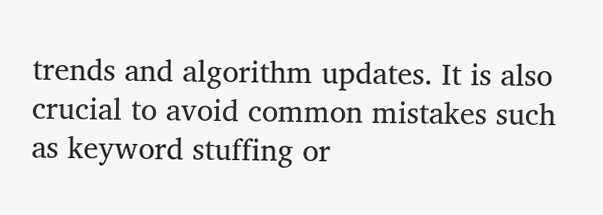trends and algorithm updates. It is also crucial to avoid common mistakes such as keyword stuffing or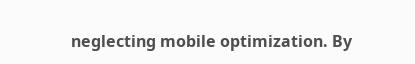neglecting mobile optimization. By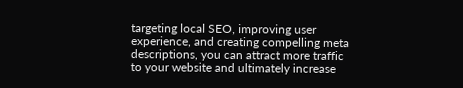targeting local SEO, improving user experience, and creating compelling meta descriptions, you can attract more traffic to your website and ultimately increase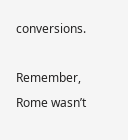conversions.

Remember, Rome wasn’t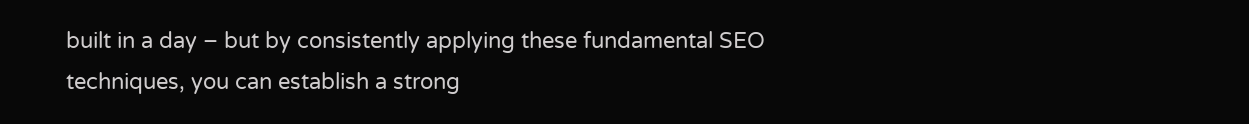built in a day – but by consistently applying these fundamental SEO techniques, you can establish a strong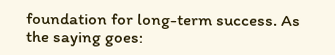foundation for long-term success. As the saying goes: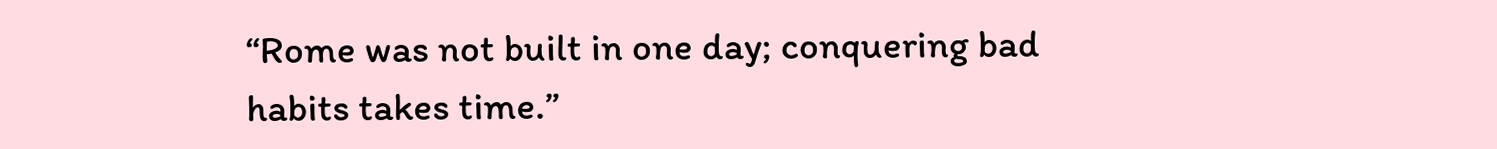“Rome was not built in one day; conquering bad habits takes time.”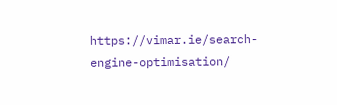https://vimar.ie/search-engine-optimisation/